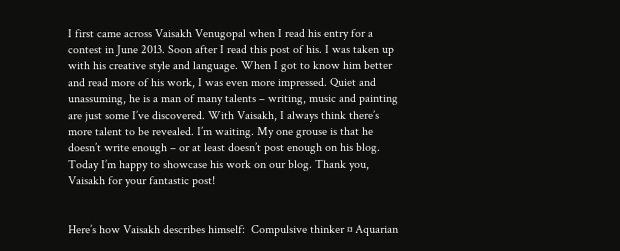I first came across Vaisakh Venugopal when I read his entry for a contest in June 2013. Soon after I read this post of his. I was taken up with his creative style and language. When I got to know him better and read more of his work, I was even more impressed. Quiet and unassuming, he is a man of many talents – writing, music and painting  are just some I’ve discovered. With Vaisakh, I always think there’s more talent to be revealed. I’m waiting. My one grouse is that he doesn’t write enough – or at least doesn’t post enough on his blog. Today I’m happy to showcase his work on our blog. Thank you, Vaisakh for your fantastic post!


Here’s how Vaisakh describes himself:  Compulsive thinker ¤ Aquarian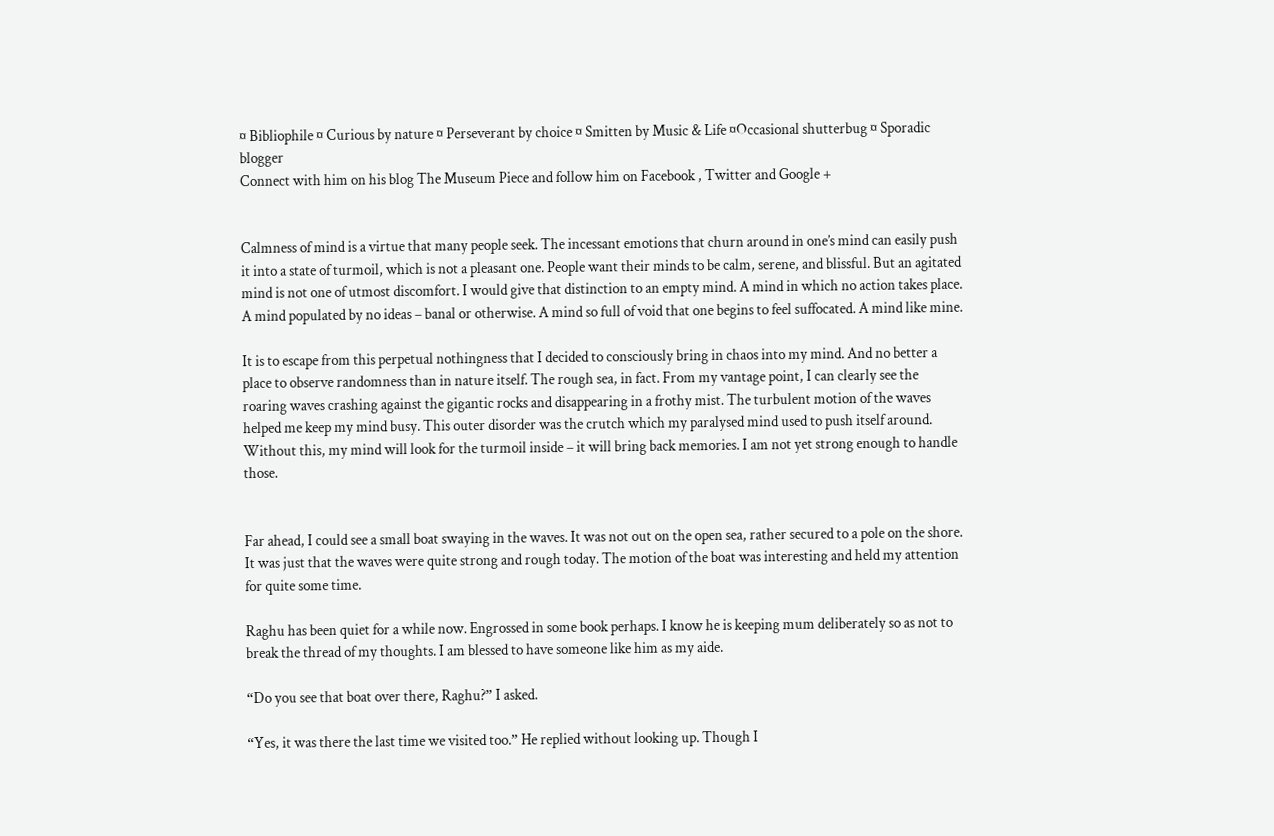¤ Bibliophile ¤ Curious by nature ¤ Perseverant by choice ¤ Smitten by Music & Life ¤Occasional shutterbug ¤ Sporadic blogger
Connect with him on his blog The Museum Piece and follow him on Facebook , Twitter and Google +


Calmness of mind is a virtue that many people seek. The incessant emotions that churn around in one’s mind can easily push it into a state of turmoil, which is not a pleasant one. People want their minds to be calm, serene, and blissful. But an agitated mind is not one of utmost discomfort. I would give that distinction to an empty mind. A mind in which no action takes place. A mind populated by no ideas – banal or otherwise. A mind so full of void that one begins to feel suffocated. A mind like mine.

It is to escape from this perpetual nothingness that I decided to consciously bring in chaos into my mind. And no better a place to observe randomness than in nature itself. The rough sea, in fact. From my vantage point, I can clearly see the roaring waves crashing against the gigantic rocks and disappearing in a frothy mist. The turbulent motion of the waves helped me keep my mind busy. This outer disorder was the crutch which my paralysed mind used to push itself around. Without this, my mind will look for the turmoil inside – it will bring back memories. I am not yet strong enough to handle those.


Far ahead, I could see a small boat swaying in the waves. It was not out on the open sea, rather secured to a pole on the shore. It was just that the waves were quite strong and rough today. The motion of the boat was interesting and held my attention for quite some time.

Raghu has been quiet for a while now. Engrossed in some book perhaps. I know he is keeping mum deliberately so as not to break the thread of my thoughts. I am blessed to have someone like him as my aide.

“Do you see that boat over there, Raghu?” I asked.

“Yes, it was there the last time we visited too.” He replied without looking up. Though I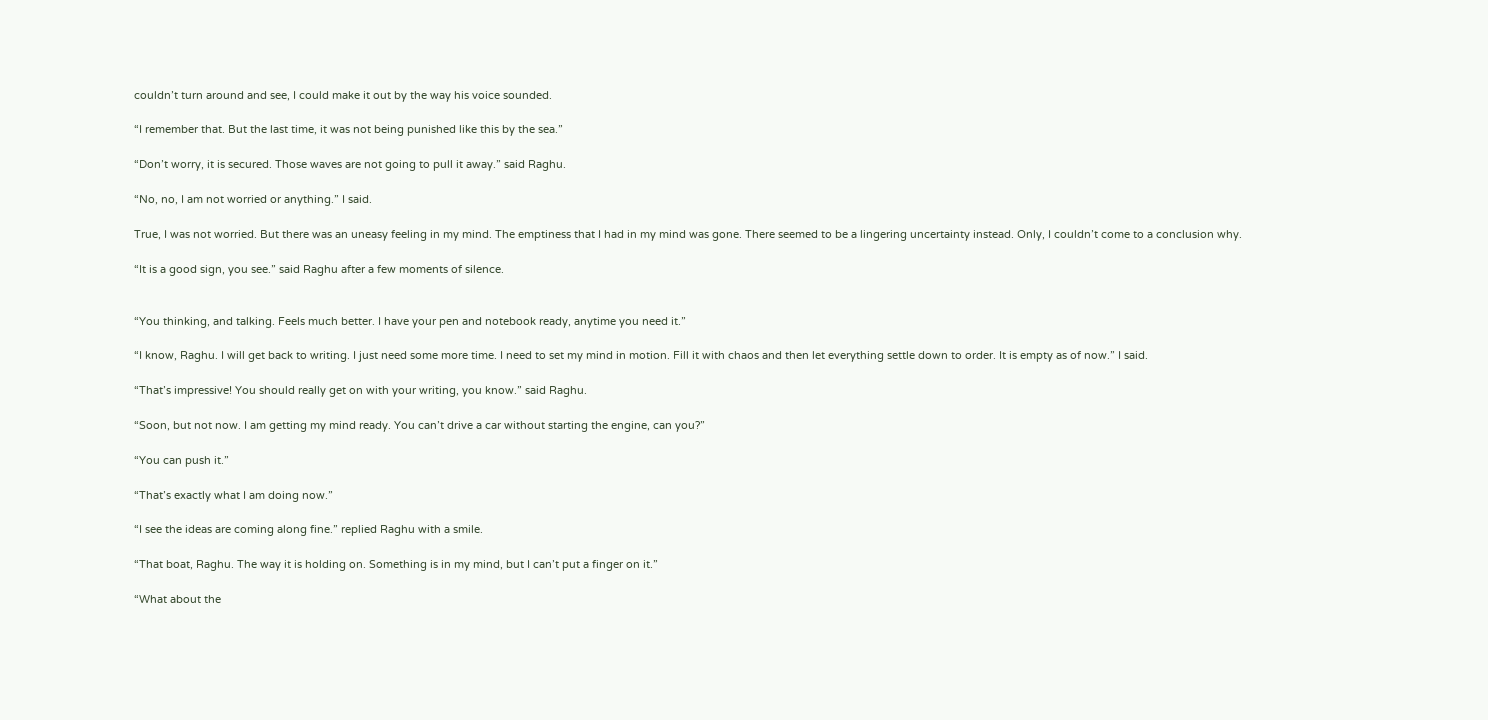couldn’t turn around and see, I could make it out by the way his voice sounded.

“I remember that. But the last time, it was not being punished like this by the sea.”

“Don’t worry, it is secured. Those waves are not going to pull it away.” said Raghu.

“No, no, I am not worried or anything.” I said.

True, I was not worried. But there was an uneasy feeling in my mind. The emptiness that I had in my mind was gone. There seemed to be a lingering uncertainty instead. Only, I couldn’t come to a conclusion why.

“It is a good sign, you see.” said Raghu after a few moments of silence.


“You thinking, and talking. Feels much better. I have your pen and notebook ready, anytime you need it.”

“I know, Raghu. I will get back to writing. I just need some more time. I need to set my mind in motion. Fill it with chaos and then let everything settle down to order. It is empty as of now.” I said.

“That’s impressive! You should really get on with your writing, you know.” said Raghu.

“Soon, but not now. I am getting my mind ready. You can’t drive a car without starting the engine, can you?”

“You can push it.”

“That’s exactly what I am doing now.”

“I see the ideas are coming along fine.” replied Raghu with a smile.

“That boat, Raghu. The way it is holding on. Something is in my mind, but I can’t put a finger on it.”

“What about the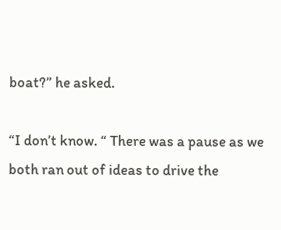boat?” he asked.

“I don’t know. “ There was a pause as we both ran out of ideas to drive the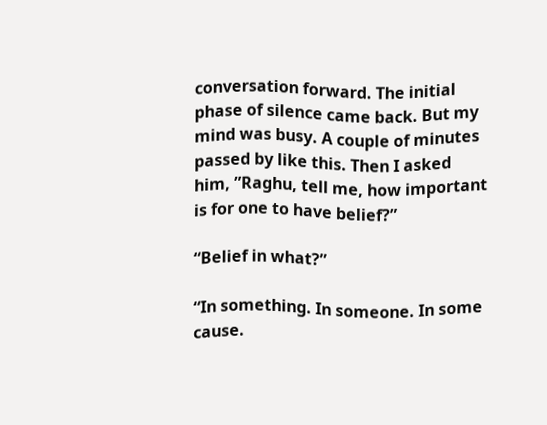conversation forward. The initial phase of silence came back. But my mind was busy. A couple of minutes passed by like this. Then I asked him, ”Raghu, tell me, how important is for one to have belief?”

“Belief in what?”

“In something. In someone. In some cause.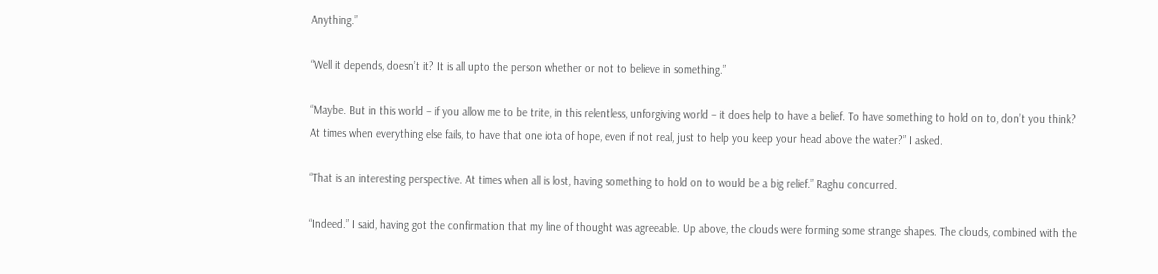Anything.”

“Well it depends, doesn’t it? It is all upto the person whether or not to believe in something.”

“Maybe. But in this world – if you allow me to be trite, in this relentless, unforgiving world – it does help to have a belief. To have something to hold on to, don’t you think? At times when everything else fails, to have that one iota of hope, even if not real, just to help you keep your head above the water?” I asked.

“That is an interesting perspective. At times when all is lost, having something to hold on to would be a big relief.” Raghu concurred.

“Indeed.” I said, having got the confirmation that my line of thought was agreeable. Up above, the clouds were forming some strange shapes. The clouds, combined with the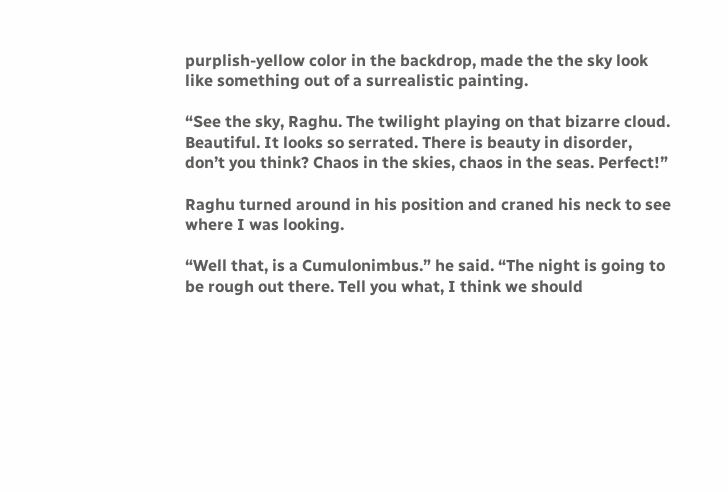purplish-yellow color in the backdrop, made the the sky look like something out of a surrealistic painting.

“See the sky, Raghu. The twilight playing on that bizarre cloud. Beautiful. It looks so serrated. There is beauty in disorder, don’t you think? Chaos in the skies, chaos in the seas. Perfect!”

Raghu turned around in his position and craned his neck to see where I was looking.

“Well that, is a Cumulonimbus.” he said. “The night is going to be rough out there. Tell you what, I think we should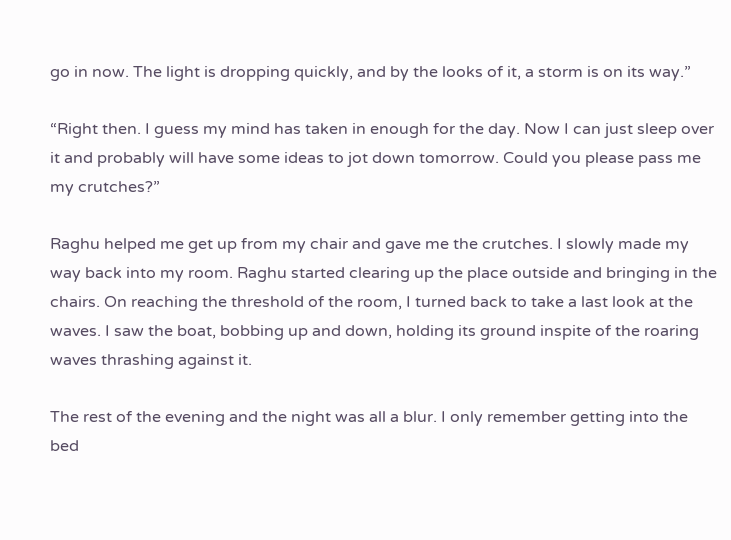go in now. The light is dropping quickly, and by the looks of it, a storm is on its way.”

“Right then. I guess my mind has taken in enough for the day. Now I can just sleep over it and probably will have some ideas to jot down tomorrow. Could you please pass me my crutches?”

Raghu helped me get up from my chair and gave me the crutches. I slowly made my way back into my room. Raghu started clearing up the place outside and bringing in the chairs. On reaching the threshold of the room, I turned back to take a last look at the waves. I saw the boat, bobbing up and down, holding its ground inspite of the roaring waves thrashing against it.

The rest of the evening and the night was all a blur. I only remember getting into the bed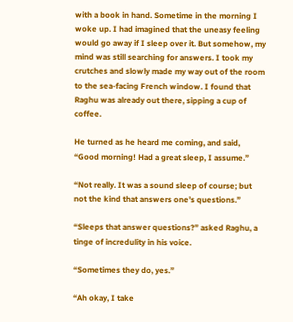with a book in hand. Sometime in the morning I woke up. I had imagined that the uneasy feeling would go away if I sleep over it. But somehow, my mind was still searching for answers. I took my crutches and slowly made my way out of the room to the sea-facing French window. I found that Raghu was already out there, sipping a cup of coffee.

He turned as he heard me coming, and said, “Good morning! Had a great sleep, I assume.”

“Not really. It was a sound sleep of course; but not the kind that answers one’s questions.”

“Sleeps that answer questions?” asked Raghu, a tinge of incredulity in his voice.

“Sometimes they do, yes.”

“Ah okay, I take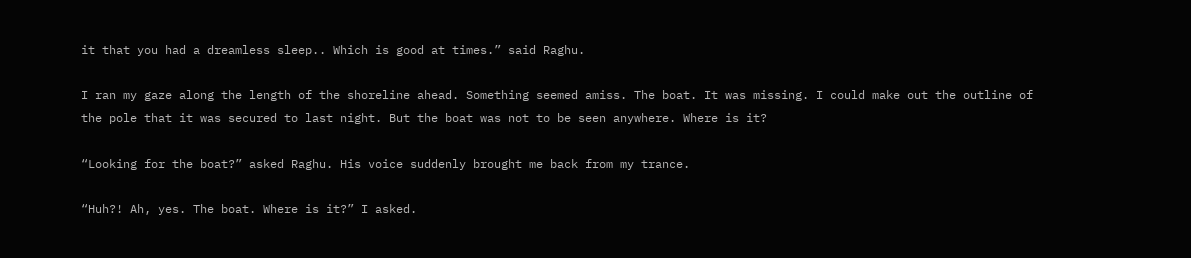it that you had a dreamless sleep.. Which is good at times.” said Raghu.

I ran my gaze along the length of the shoreline ahead. Something seemed amiss. The boat. It was missing. I could make out the outline of the pole that it was secured to last night. But the boat was not to be seen anywhere. Where is it?

“Looking for the boat?” asked Raghu. His voice suddenly brought me back from my trance.

“Huh?! Ah, yes. The boat. Where is it?” I asked.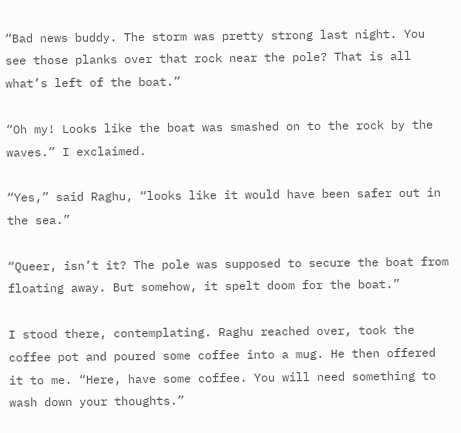“Bad news buddy. The storm was pretty strong last night. You see those planks over that rock near the pole? That is all what’s left of the boat.”

“Oh my! Looks like the boat was smashed on to the rock by the waves.” I exclaimed.

“Yes,” said Raghu, “looks like it would have been safer out in the sea.”

“Queer, isn’t it? The pole was supposed to secure the boat from floating away. But somehow, it spelt doom for the boat.”

I stood there, contemplating. Raghu reached over, took the coffee pot and poured some coffee into a mug. He then offered it to me. “Here, have some coffee. You will need something to wash down your thoughts.”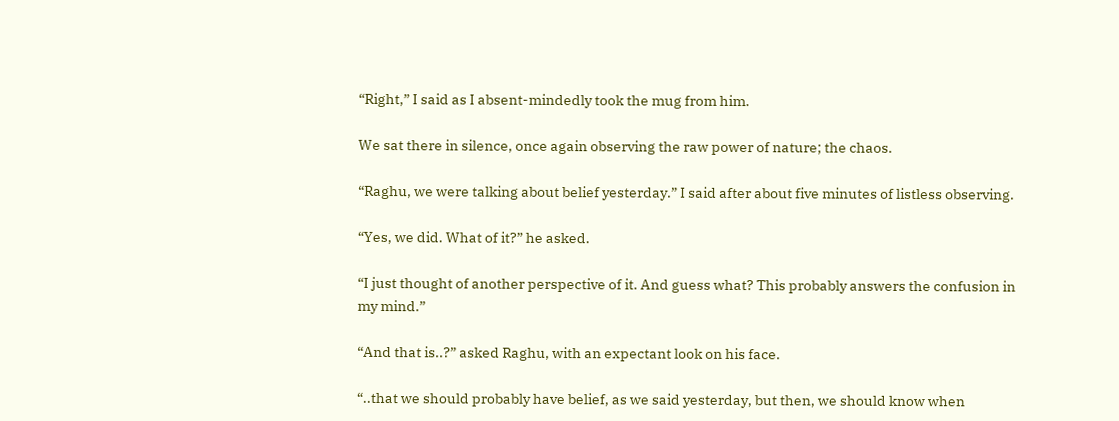“Right,” I said as I absent-mindedly took the mug from him.

We sat there in silence, once again observing the raw power of nature; the chaos.

“Raghu, we were talking about belief yesterday.” I said after about five minutes of listless observing.

“Yes, we did. What of it?” he asked.

“I just thought of another perspective of it. And guess what? This probably answers the confusion in my mind.”

“And that is..?” asked Raghu, with an expectant look on his face.

“..that we should probably have belief, as we said yesterday, but then, we should know when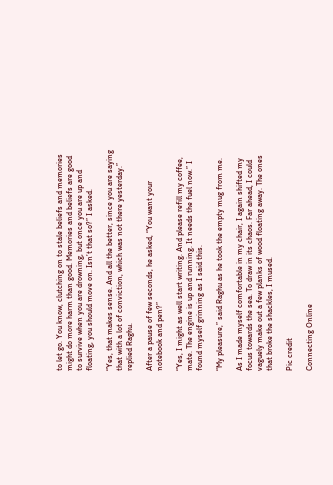to let go. You know, clutching on to stale beliefs and memories might do more harm than good. Memories and beliefs are good to survive when you are drowning, but once you are up and floating, you should move on. Isn’t that so?” I asked.

“Yes, that makes sense. And all the better, since you are saying that with a lot of conviction, which was not there yesterday.” replied Raghu.

After a pause of few seconds, he asked, “You want your notebook and pen?”

“Yes, I might as well start writing. And please refill my coffee, mate. The engine is up and running. It needs the fuel now.” I found myself grinning as I said this.

“My pleasure,” said Raghu as he took the empty mug from me.

As I made myself comfortable in my chair, I again shifted my focus towards the sea. To draw in its chaos. Far ahead, I could vaguely make out a few planks of wood floating away. The ones that broke the shackles, I mused.

Pic credit

Connecting Online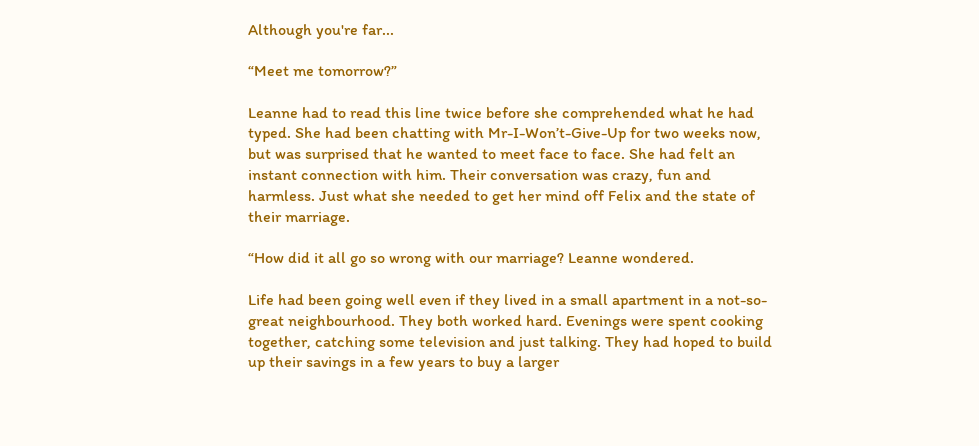Although you're far...

“Meet me tomorrow?”

Leanne had to read this line twice before she comprehended what he had typed. She had been chatting with Mr-I-Won’t-Give-Up for two weeks now, but was surprised that he wanted to meet face to face. She had felt an instant connection with him. Their conversation was crazy, fun and harmless. Just what she needed to get her mind off Felix and the state of their marriage.

“How did it all go so wrong with our marriage? Leanne wondered.

Life had been going well even if they lived in a small apartment in a not-so-great neighbourhood. They both worked hard. Evenings were spent cooking together, catching some television and just talking. They had hoped to build up their savings in a few years to buy a larger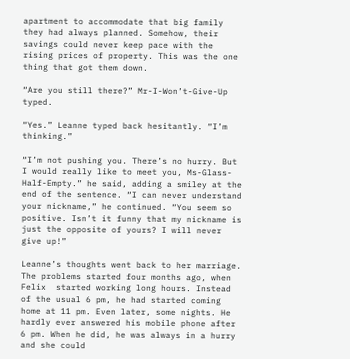apartment to accommodate that big family they had always planned. Somehow, their savings could never keep pace with the rising prices of property. This was the one thing that got them down.

“Are you still there?” Mr-I-Won’t-Give-Up typed.

“Yes.” Leanne typed back hesitantly. “I’m thinking.”

“I’m not pushing you. There’s no hurry. But I would really like to meet you, Ms-Glass-Half-Empty.” he said, adding a smiley at the end of the sentence. “I can never understand your nickname,” he continued. “You seem so positive. Isn’t it funny that my nickname is just the opposite of yours? I will never give up!”

Leanne’s thoughts went back to her marriage. The problems started four months ago, when Felix  started working long hours. Instead of the usual 6 pm, he had started coming home at 11 pm. Even later, some nights. He hardly ever answered his mobile phone after 6 pm. When he did, he was always in a hurry and she could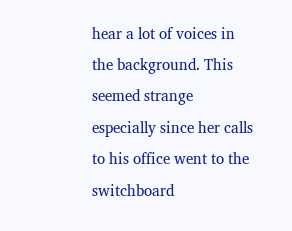hear a lot of voices in the background. This seemed strange especially since her calls to his office went to the switchboard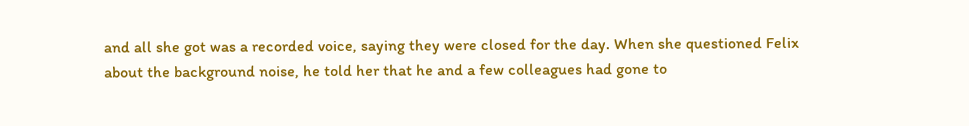and all she got was a recorded voice, saying they were closed for the day. When she questioned Felix about the background noise, he told her that he and a few colleagues had gone to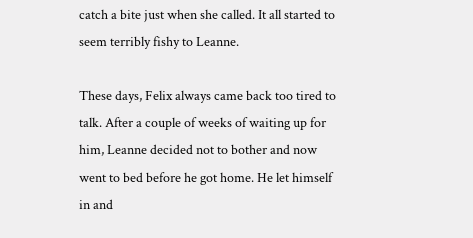catch a bite just when she called. It all started to seem terribly fishy to Leanne.

These days, Felix always came back too tired to talk. After a couple of weeks of waiting up for him, Leanne decided not to bother and now went to bed before he got home. He let himself in and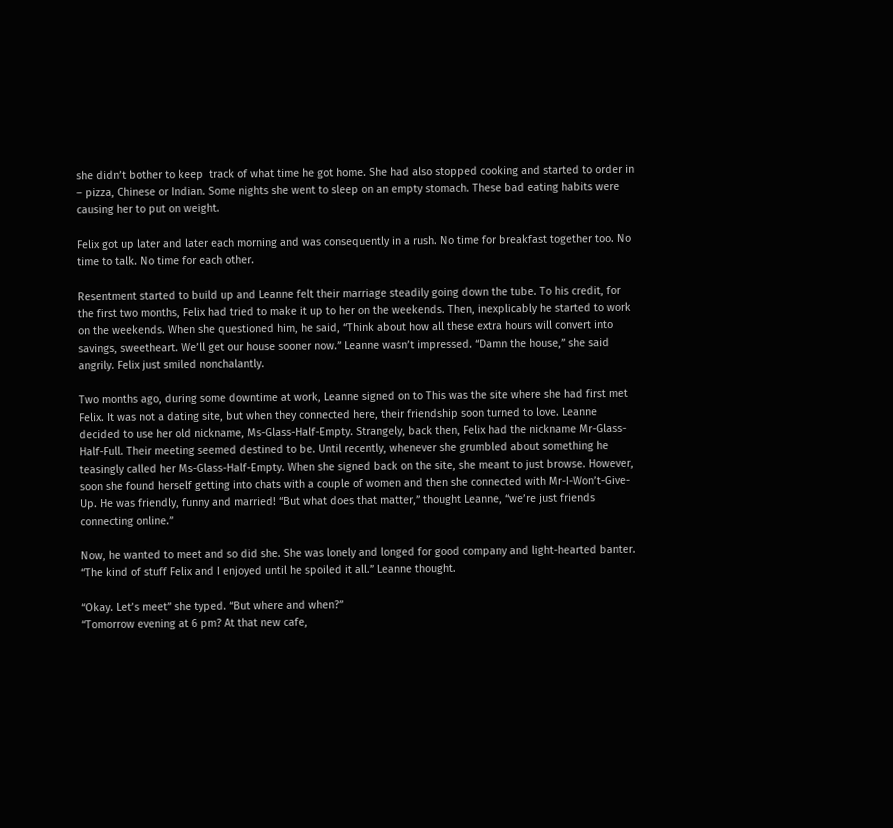she didn’t bother to keep  track of what time he got home. She had also stopped cooking and started to order in – pizza, Chinese or Indian. Some nights she went to sleep on an empty stomach. These bad eating habits were causing her to put on weight.

Felix got up later and later each morning and was consequently in a rush. No time for breakfast together too. No time to talk. No time for each other.

Resentment started to build up and Leanne felt their marriage steadily going down the tube. To his credit, for the first two months, Felix had tried to make it up to her on the weekends. Then, inexplicably he started to work on the weekends. When she questioned him, he said, “Think about how all these extra hours will convert into savings, sweetheart. We’ll get our house sooner now.” Leanne wasn’t impressed. “Damn the house,” she said angrily. Felix just smiled nonchalantly.

Two months ago, during some downtime at work, Leanne signed on to This was the site where she had first met Felix. It was not a dating site, but when they connected here, their friendship soon turned to love. Leanne decided to use her old nickname, Ms-Glass-Half-Empty. Strangely, back then, Felix had the nickname Mr-Glass-Half-Full. Their meeting seemed destined to be. Until recently, whenever she grumbled about something he teasingly called her Ms-Glass-Half-Empty. When she signed back on the site, she meant to just browse. However, soon she found herself getting into chats with a couple of women and then she connected with Mr-I-Won’t-Give-Up. He was friendly, funny and married! “But what does that matter,” thought Leanne, “we’re just friends connecting online.”

Now, he wanted to meet and so did she. She was lonely and longed for good company and light-hearted banter. “The kind of stuff Felix and I enjoyed until he spoiled it all.” Leanne thought.

“Okay. Let’s meet” she typed. “But where and when?”
“Tomorrow evening at 6 pm? At that new cafe,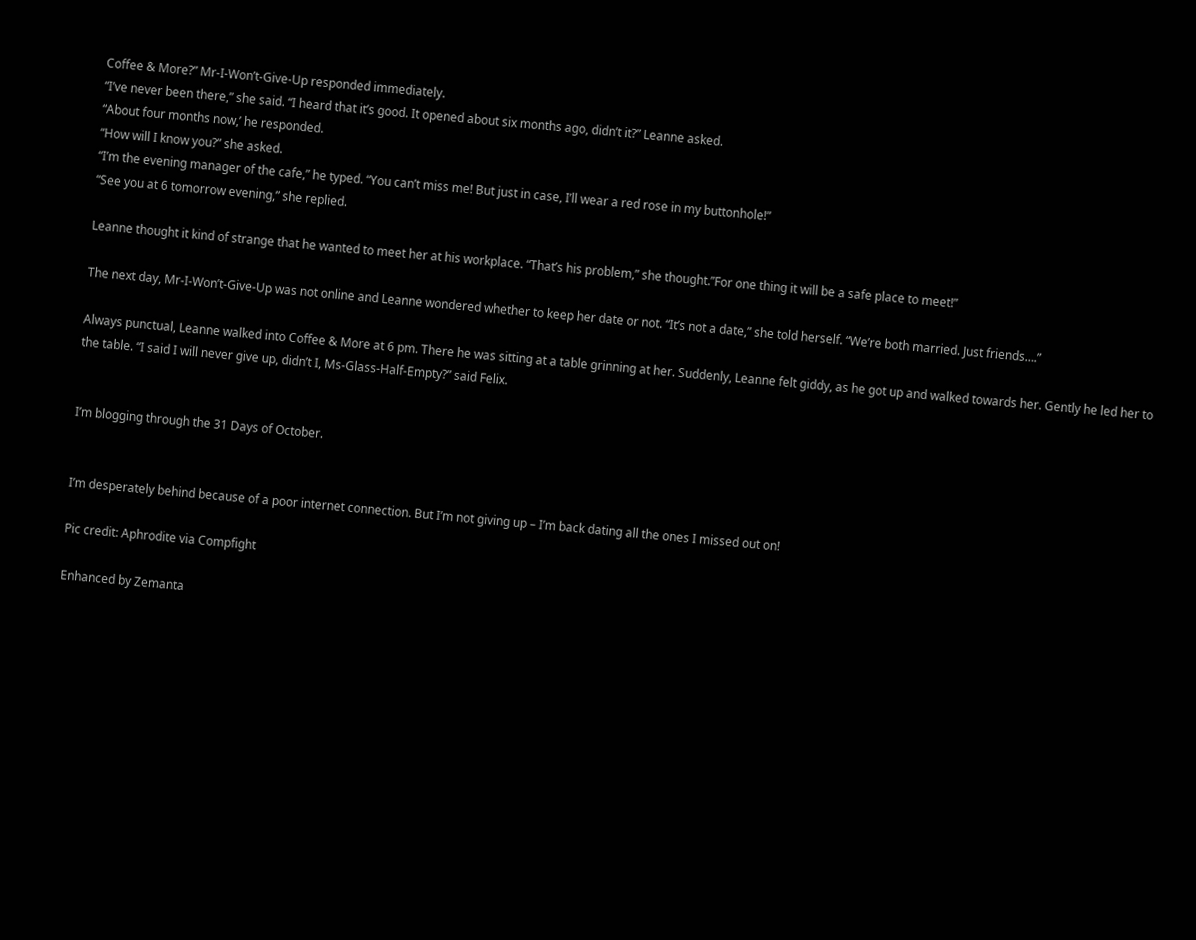Coffee & More?” Mr-I-Won’t-Give-Up responded immediately.
“I’ve never been there,” she said. “I heard that it’s good. It opened about six months ago, didn’t it?” Leanne asked.
“About four months now,’ he responded.
“How will I know you?” she asked.
“I’m the evening manager of the cafe,” he typed. “You can’t miss me! But just in case, I’ll wear a red rose in my buttonhole!”
“See you at 6 tomorrow evening,” she replied.

Leanne thought it kind of strange that he wanted to meet her at his workplace. “That’s his problem,” she thought.”For one thing it will be a safe place to meet!”

The next day, Mr-I-Won’t-Give-Up was not online and Leanne wondered whether to keep her date or not. “It’s not a date,” she told herself. “We’re both married. Just friends….”

Always punctual, Leanne walked into Coffee & More at 6 pm. There he was sitting at a table grinning at her. Suddenly, Leanne felt giddy, as he got up and walked towards her. Gently he led her to the table. “I said I will never give up, didn’t I, Ms-Glass-Half-Empty?” said Felix.


I’m blogging through the 31 Days of October.


I’m desperately behind because of a poor internet connection. But I’m not giving up – I’m back dating all the ones I missed out on!

Pic credit: Aphrodite via Compfight

Enhanced by Zemanta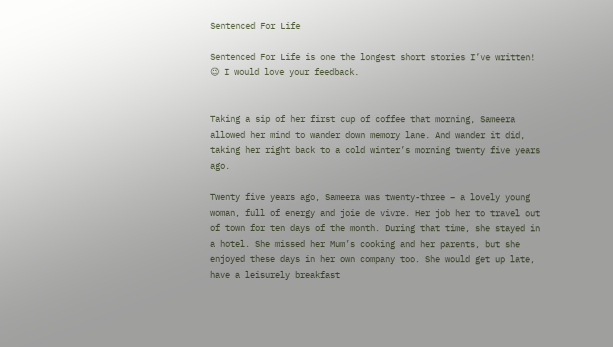Sentenced For Life

Sentenced For Life is one the longest short stories I’ve written! 😉 I would love your feedback.


Taking a sip of her first cup of coffee that morning, Sameera allowed her mind to wander down memory lane. And wander it did, taking her right back to a cold winter’s morning twenty five years ago.

Twenty five years ago, Sameera was twenty-three – a lovely young woman, full of energy and joie de vivre. Her job her to travel out of town for ten days of the month. During that time, she stayed in a hotel. She missed her Mum’s cooking and her parents, but she enjoyed these days in her own company too. She would get up late, have a leisurely breakfast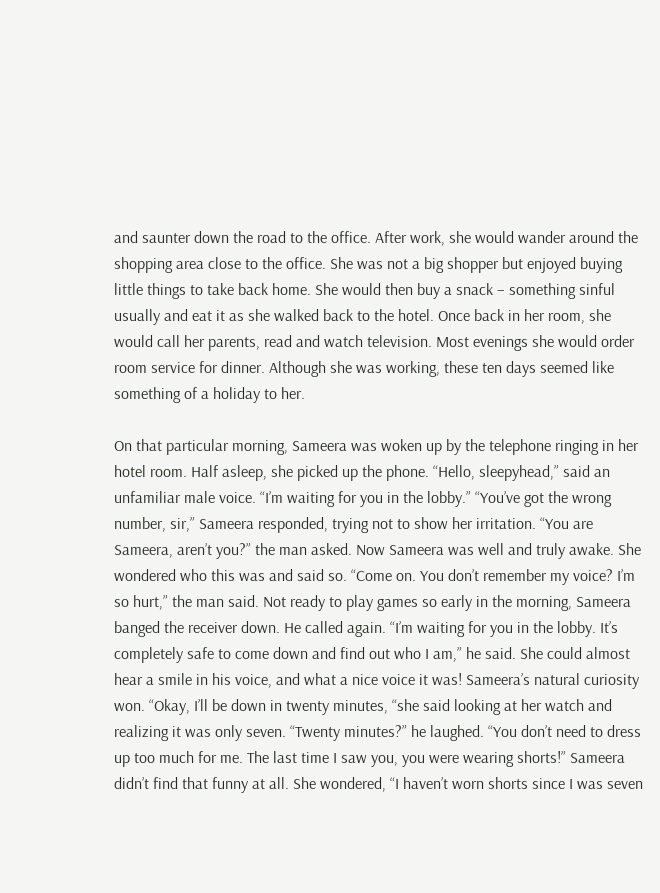and saunter down the road to the office. After work, she would wander around the shopping area close to the office. She was not a big shopper but enjoyed buying little things to take back home. She would then buy a snack – something sinful usually and eat it as she walked back to the hotel. Once back in her room, she would call her parents, read and watch television. Most evenings she would order room service for dinner. Although she was working, these ten days seemed like something of a holiday to her.

On that particular morning, Sameera was woken up by the telephone ringing in her hotel room. Half asleep, she picked up the phone. “Hello, sleepyhead,” said an unfamiliar male voice. “I’m waiting for you in the lobby.” “You’ve got the wrong number, sir,” Sameera responded, trying not to show her irritation. “You are Sameera, aren’t you?” the man asked. Now Sameera was well and truly awake. She wondered who this was and said so. “Come on. You don’t remember my voice? I’m so hurt,” the man said. Not ready to play games so early in the morning, Sameera banged the receiver down. He called again. “I’m waiting for you in the lobby. It’s completely safe to come down and find out who I am,” he said. She could almost hear a smile in his voice, and what a nice voice it was! Sameera’s natural curiosity won. “Okay, I’ll be down in twenty minutes, “she said looking at her watch and realizing it was only seven. “Twenty minutes?” he laughed. “You don’t need to dress up too much for me. The last time I saw you, you were wearing shorts!” Sameera didn’t find that funny at all. She wondered, “I haven’t worn shorts since I was seven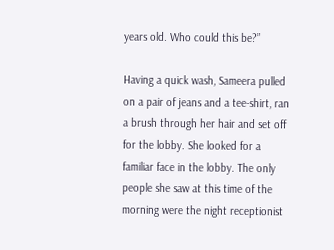years old. Who could this be?”

Having a quick wash, Sameera pulled on a pair of jeans and a tee-shirt, ran a brush through her hair and set off for the lobby. She looked for a familiar face in the lobby. The only people she saw at this time of the morning were the night receptionist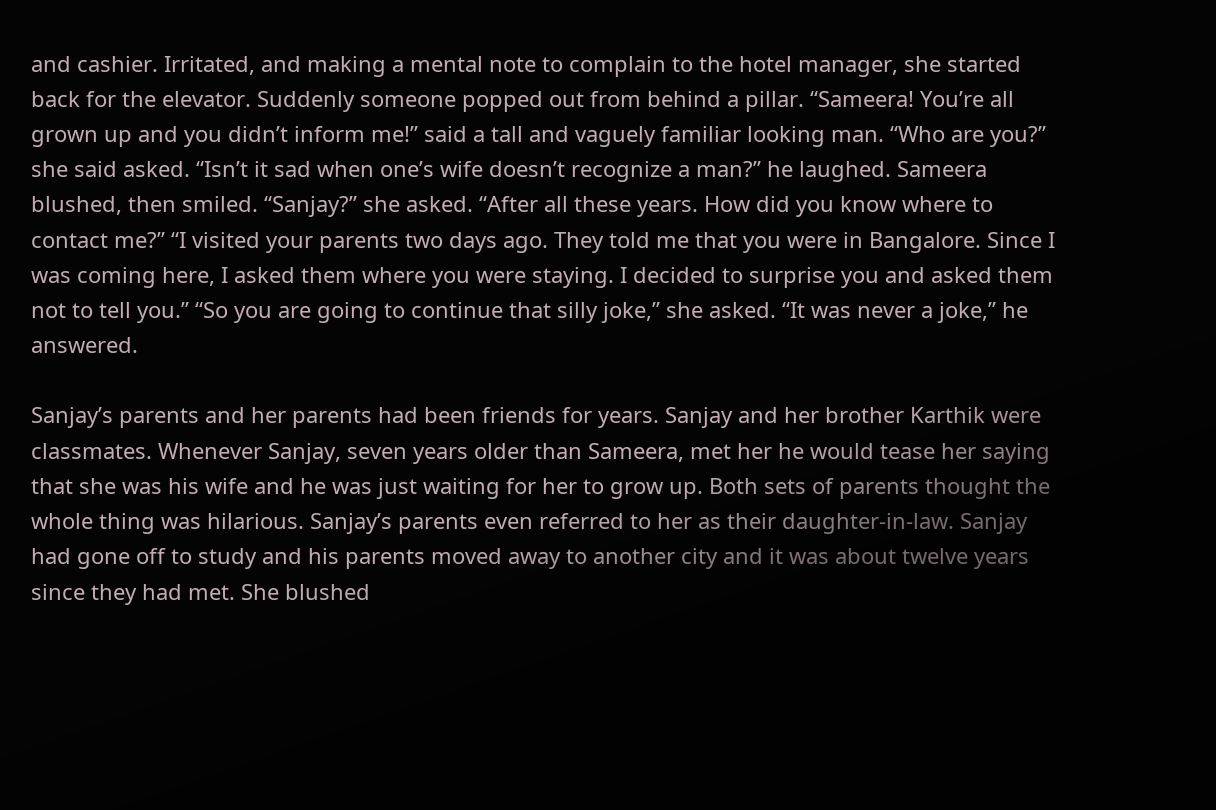and cashier. Irritated, and making a mental note to complain to the hotel manager, she started back for the elevator. Suddenly someone popped out from behind a pillar. “Sameera! You’re all grown up and you didn’t inform me!” said a tall and vaguely familiar looking man. “Who are you?” she said asked. “Isn’t it sad when one’s wife doesn’t recognize a man?” he laughed. Sameera blushed, then smiled. “Sanjay?” she asked. “After all these years. How did you know where to contact me?” “I visited your parents two days ago. They told me that you were in Bangalore. Since I was coming here, I asked them where you were staying. I decided to surprise you and asked them not to tell you.” “So you are going to continue that silly joke,” she asked. “It was never a joke,” he answered.

Sanjay’s parents and her parents had been friends for years. Sanjay and her brother Karthik were classmates. Whenever Sanjay, seven years older than Sameera, met her he would tease her saying that she was his wife and he was just waiting for her to grow up. Both sets of parents thought the whole thing was hilarious. Sanjay’s parents even referred to her as their daughter-in-law. Sanjay had gone off to study and his parents moved away to another city and it was about twelve years since they had met. She blushed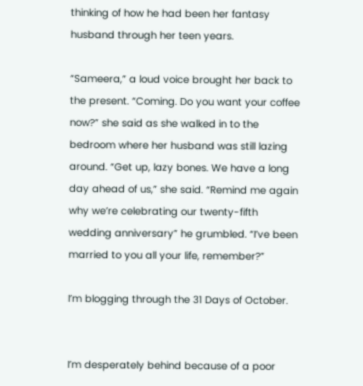thinking of how he had been her fantasy husband through her teen years.

“Sameera,” a loud voice brought her back to the present. “Coming. Do you want your coffee now?” she said as she walked in to the bedroom where her husband was still lazing around. “Get up, lazy bones. We have a long day ahead of us,” she said. “Remind me again why we’re celebrating our twenty-fifth wedding anniversary” he grumbled. “I’ve been married to you all your life, remember?”

I’m blogging through the 31 Days of October.


I’m desperately behind because of a poor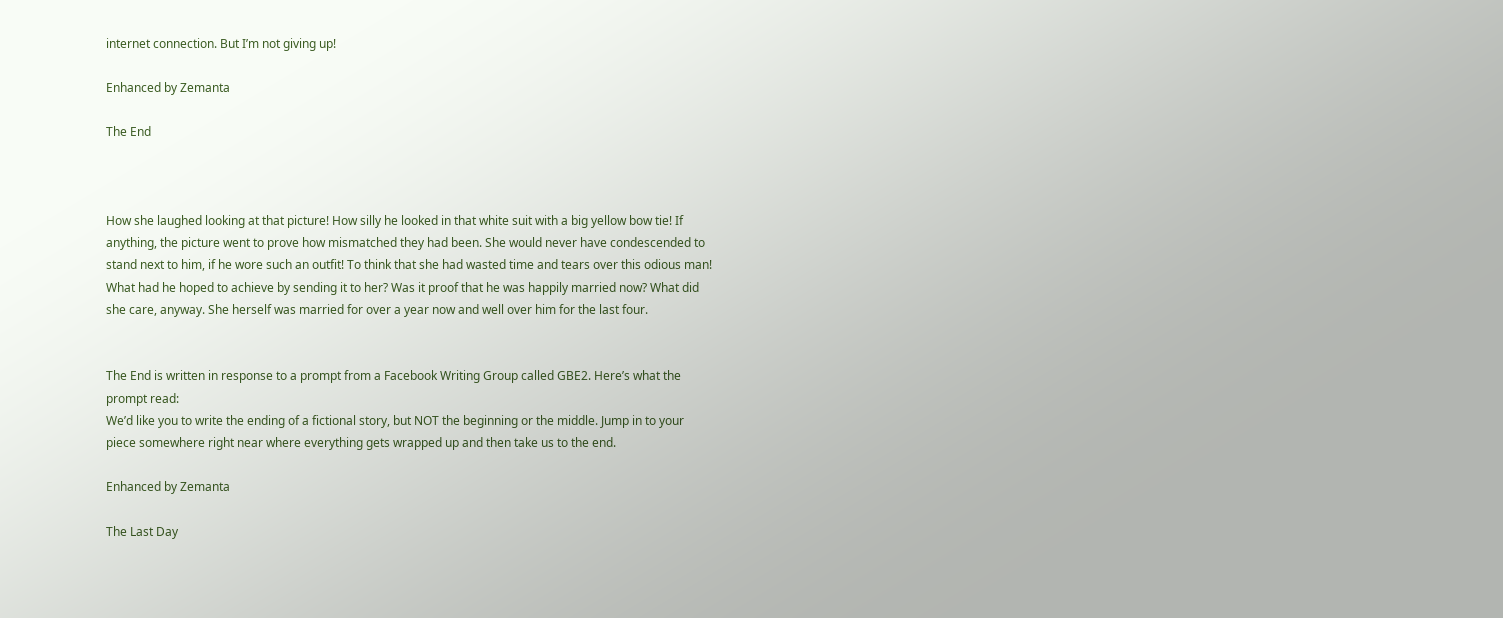internet connection. But I’m not giving up!

Enhanced by Zemanta

The End



How she laughed looking at that picture! How silly he looked in that white suit with a big yellow bow tie! If anything, the picture went to prove how mismatched they had been. She would never have condescended to stand next to him, if he wore such an outfit! To think that she had wasted time and tears over this odious man! What had he hoped to achieve by sending it to her? Was it proof that he was happily married now? What did she care, anyway. She herself was married for over a year now and well over him for the last four.


The End is written in response to a prompt from a Facebook Writing Group called GBE2. Here’s what the prompt read:
We’d like you to write the ending of a fictional story, but NOT the beginning or the middle. Jump in to your piece somewhere right near where everything gets wrapped up and then take us to the end.

Enhanced by Zemanta

The Last Day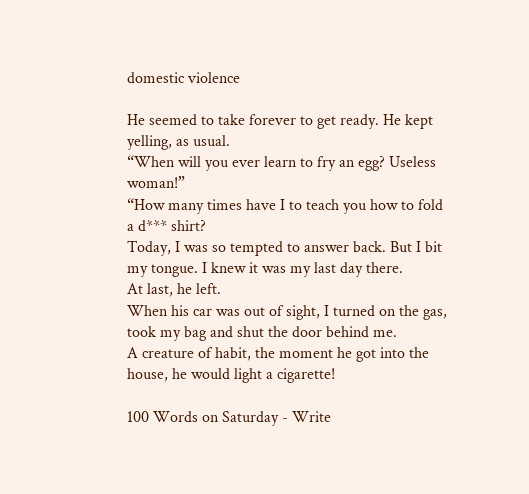domestic violence

He seemed to take forever to get ready. He kept yelling, as usual.
“When will you ever learn to fry an egg? Useless woman!”
“How many times have I to teach you how to fold a d*** shirt?
Today, I was so tempted to answer back. But I bit my tongue. I knew it was my last day there.
At last, he left.
When his car was out of sight, I turned on the gas, took my bag and shut the door behind me.
A creature of habit, the moment he got into the house, he would light a cigarette!

100 Words on Saturday - Write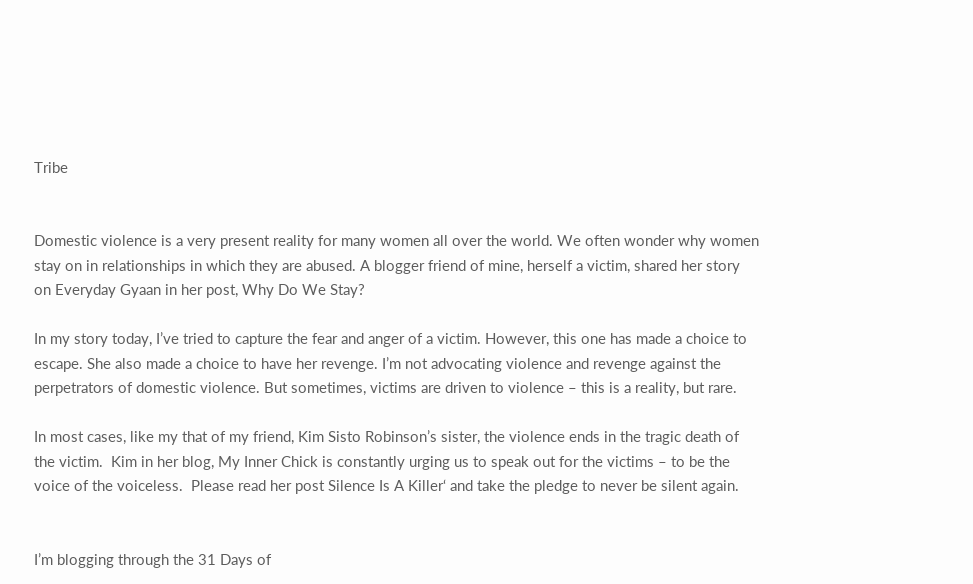Tribe


Domestic violence is a very present reality for many women all over the world. We often wonder why women stay on in relationships in which they are abused. A blogger friend of mine, herself a victim, shared her story on Everyday Gyaan in her post, Why Do We Stay?

In my story today, I’ve tried to capture the fear and anger of a victim. However, this one has made a choice to escape. She also made a choice to have her revenge. I’m not advocating violence and revenge against the perpetrators of domestic violence. But sometimes, victims are driven to violence – this is a reality, but rare.

In most cases, like my that of my friend, Kim Sisto Robinson’s sister, the violence ends in the tragic death of the victim.  Kim in her blog, My Inner Chick is constantly urging us to speak out for the victims – to be the voice of the voiceless.  Please read her post Silence Is A Killer‘ and take the pledge to never be silent again.


I’m blogging through the 31 Days of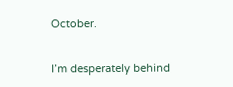October.


I’m desperately behind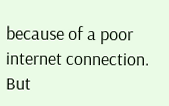because of a poor internet connection. But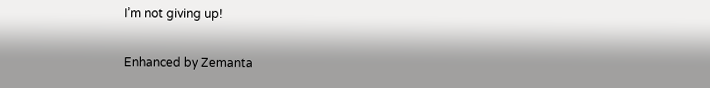I’m not giving up!

Enhanced by Zemanta